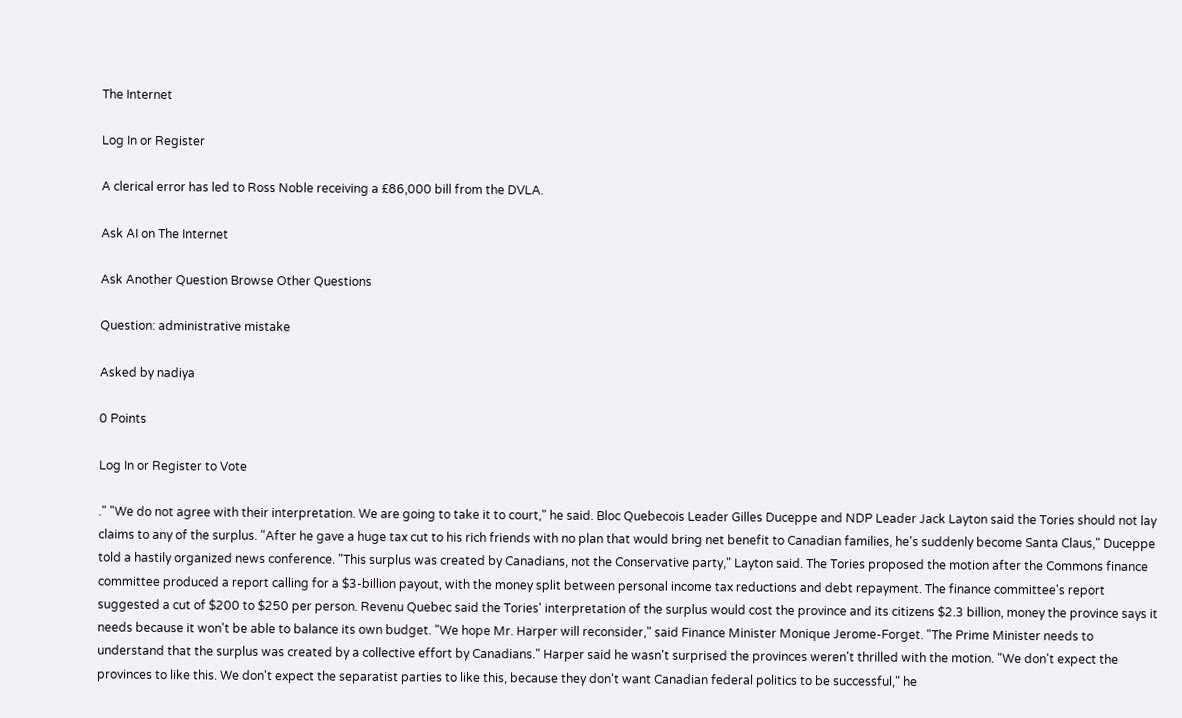The Internet

Log In or Register

A clerical error has led to Ross Noble receiving a £86,000 bill from the DVLA.

Ask AI on The Internet

Ask Another Question Browse Other Questions

Question: administrative mistake

Asked by nadiya

0 Points

Log In or Register to Vote

." "We do not agree with their interpretation. We are going to take it to court," he said. Bloc Quebecois Leader Gilles Duceppe and NDP Leader Jack Layton said the Tories should not lay claims to any of the surplus. "After he gave a huge tax cut to his rich friends with no plan that would bring net benefit to Canadian families, he's suddenly become Santa Claus," Duceppe told a hastily organized news conference. "This surplus was created by Canadians, not the Conservative party," Layton said. The Tories proposed the motion after the Commons finance committee produced a report calling for a $3-billion payout, with the money split between personal income tax reductions and debt repayment. The finance committee's report suggested a cut of $200 to $250 per person. Revenu Quebec said the Tories' interpretation of the surplus would cost the province and its citizens $2.3 billion, money the province says it needs because it won't be able to balance its own budget. "We hope Mr. Harper will reconsider," said Finance Minister Monique Jerome-Forget. "The Prime Minister needs to understand that the surplus was created by a collective effort by Canadians." Harper said he wasn't surprised the provinces weren't thrilled with the motion. "We don't expect the provinces to like this. We don't expect the separatist parties to like this, because they don't want Canadian federal politics to be successful," he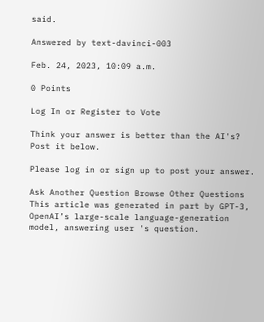said.

Answered by text-davinci-003

Feb. 24, 2023, 10:09 a.m.

0 Points

Log In or Register to Vote

Think your answer is better than the AI's? Post it below.

Please log in or sign up to post your answer.

Ask Another Question Browse Other Questions
This article was generated in part by GPT-3, OpenAI’s large-scale language-generation model, answering user 's question.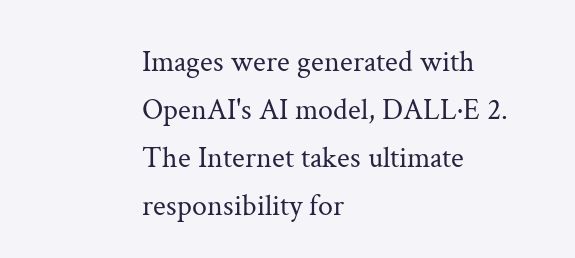Images were generated with OpenAI's AI model, DALL·E 2. The Internet takes ultimate responsibility for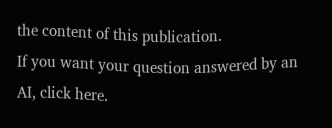the content of this publication.
If you want your question answered by an AI, click here.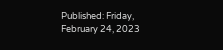Published: Friday, February 24, 2023